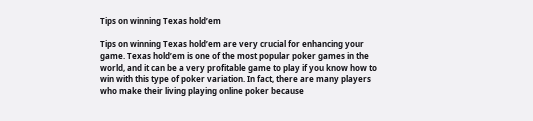Tips on winning Texas hold’em

Tips on winning Texas hold’em are very crucial for enhancing your game. Texas hold’em is one of the most popular poker games in the world, and it can be a very profitable game to play if you know how to win with this type of poker variation. In fact, there are many players who make their living playing online poker because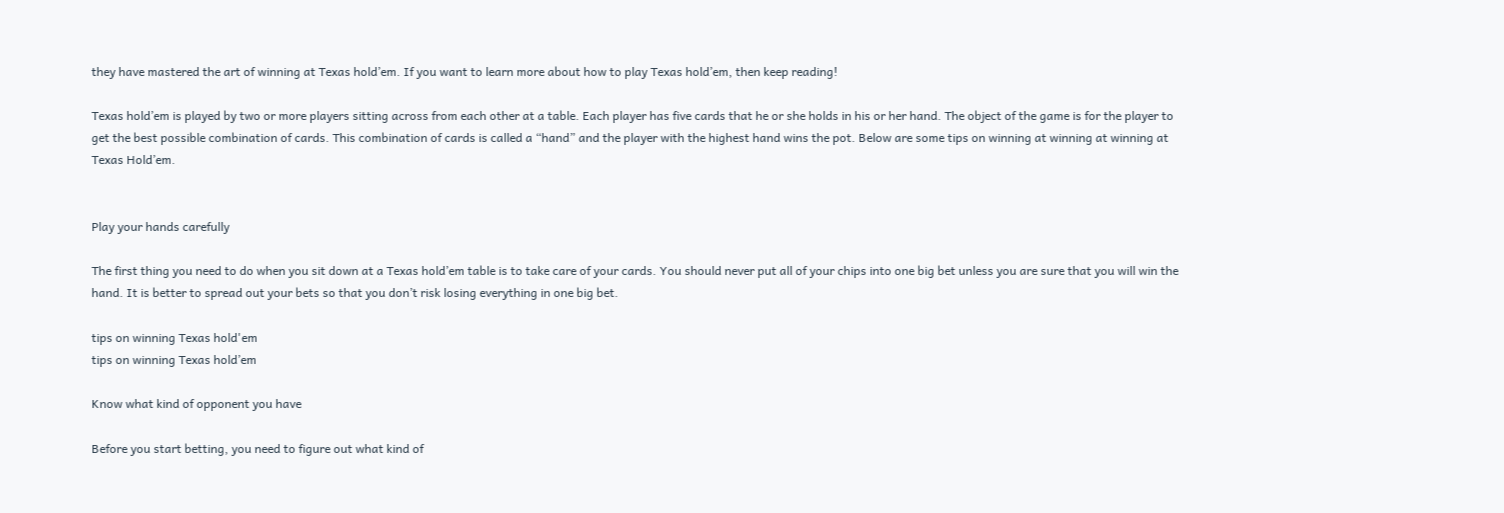they have mastered the art of winning at Texas hold’em. If you want to learn more about how to play Texas hold’em, then keep reading!

Texas hold’em is played by two or more players sitting across from each other at a table. Each player has five cards that he or she holds in his or her hand. The object of the game is for the player to get the best possible combination of cards. This combination of cards is called a “hand” and the player with the highest hand wins the pot. Below are some tips on winning at winning at winning at Texas Hold’em.


Play your hands carefully

The first thing you need to do when you sit down at a Texas hold’em table is to take care of your cards. You should never put all of your chips into one big bet unless you are sure that you will win the hand. It is better to spread out your bets so that you don’t risk losing everything in one big bet.

tips on winning Texas hold'em
tips on winning Texas hold’em

Know what kind of opponent you have

Before you start betting, you need to figure out what kind of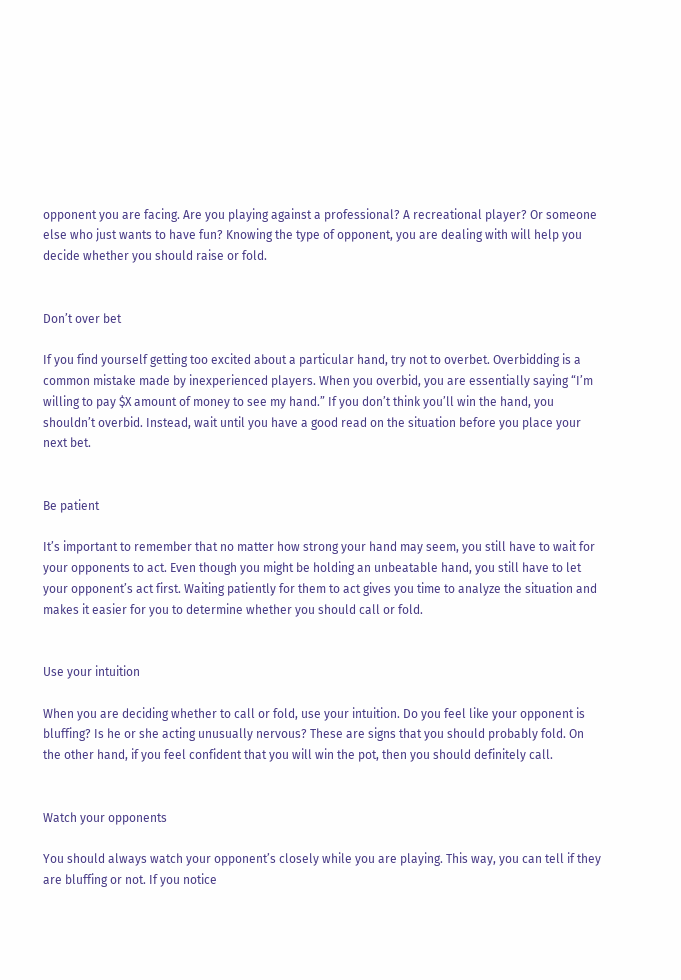opponent you are facing. Are you playing against a professional? A recreational player? Or someone else who just wants to have fun? Knowing the type of opponent, you are dealing with will help you decide whether you should raise or fold.


Don’t over bet

If you find yourself getting too excited about a particular hand, try not to overbet. Overbidding is a common mistake made by inexperienced players. When you overbid, you are essentially saying “I’m willing to pay $X amount of money to see my hand.” If you don’t think you’ll win the hand, you shouldn’t overbid. Instead, wait until you have a good read on the situation before you place your next bet.


Be patient

It’s important to remember that no matter how strong your hand may seem, you still have to wait for your opponents to act. Even though you might be holding an unbeatable hand, you still have to let your opponent’s act first. Waiting patiently for them to act gives you time to analyze the situation and makes it easier for you to determine whether you should call or fold.


Use your intuition

When you are deciding whether to call or fold, use your intuition. Do you feel like your opponent is bluffing? Is he or she acting unusually nervous? These are signs that you should probably fold. On the other hand, if you feel confident that you will win the pot, then you should definitely call.


Watch your opponents

You should always watch your opponent’s closely while you are playing. This way, you can tell if they are bluffing or not. If you notice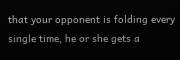that your opponent is folding every single time, he or she gets a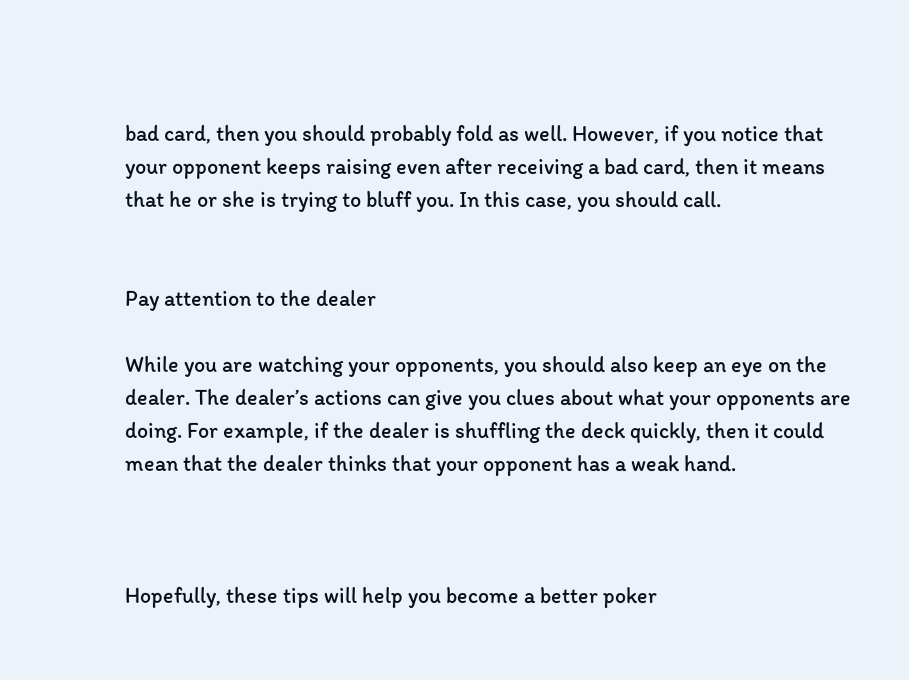bad card, then you should probably fold as well. However, if you notice that your opponent keeps raising even after receiving a bad card, then it means that he or she is trying to bluff you. In this case, you should call.


Pay attention to the dealer

While you are watching your opponents, you should also keep an eye on the dealer. The dealer’s actions can give you clues about what your opponents are doing. For example, if the dealer is shuffling the deck quickly, then it could mean that the dealer thinks that your opponent has a weak hand.



Hopefully, these tips will help you become a better poker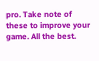pro. Take note of these to improve your game. All the best.